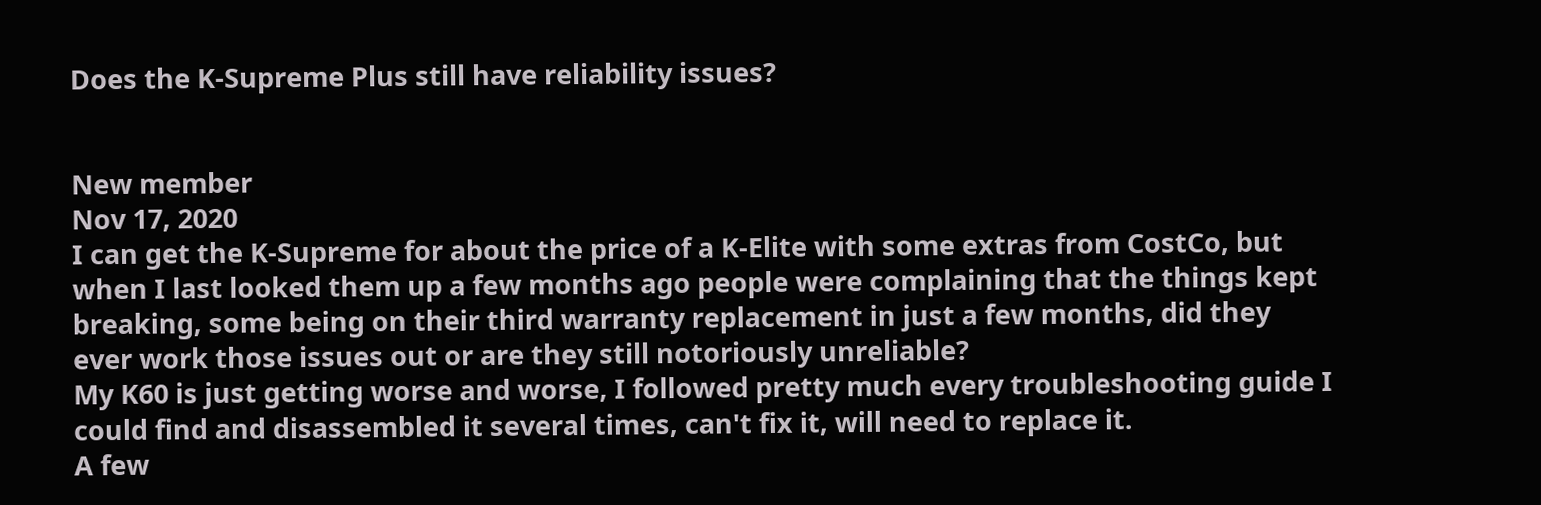Does the K-Supreme Plus still have reliability issues?


New member
Nov 17, 2020
I can get the K-Supreme for about the price of a K-Elite with some extras from CostCo, but when I last looked them up a few months ago people were complaining that the things kept breaking, some being on their third warranty replacement in just a few months, did they ever work those issues out or are they still notoriously unreliable?
My K60 is just getting worse and worse, I followed pretty much every troubleshooting guide I could find and disassembled it several times, can't fix it, will need to replace it.
A few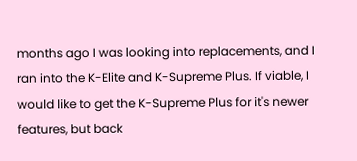months ago I was looking into replacements, and I ran into the K-Elite and K-Supreme Plus. If viable, I would like to get the K-Supreme Plus for it's newer features, but back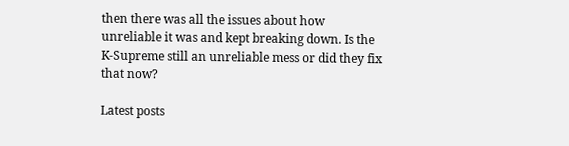then there was all the issues about how unreliable it was and kept breaking down. Is the K-Supreme still an unreliable mess or did they fix that now?

Latest posts